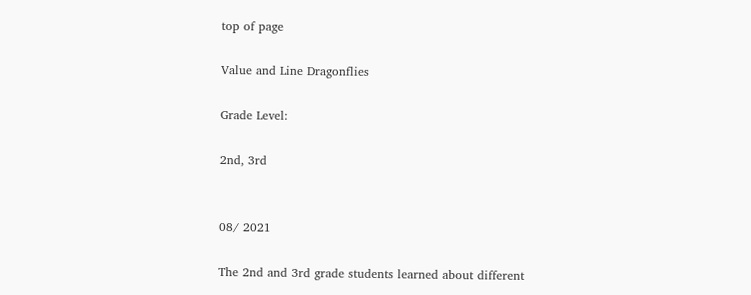top of page

Value and Line Dragonflies

Grade Level:

2nd, 3rd


08/ 2021

The 2nd and 3rd grade students learned about different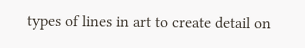types of lines in art to create detail on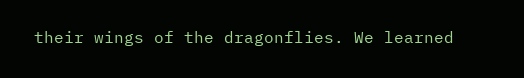their wings of the dragonflies. We learned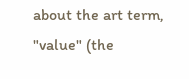about the art term, "value" (the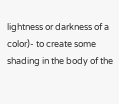lightness or darkness of a color)- to create some shading in the body of the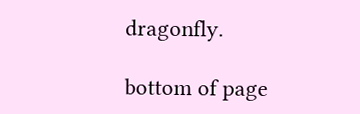dragonfly.

bottom of page